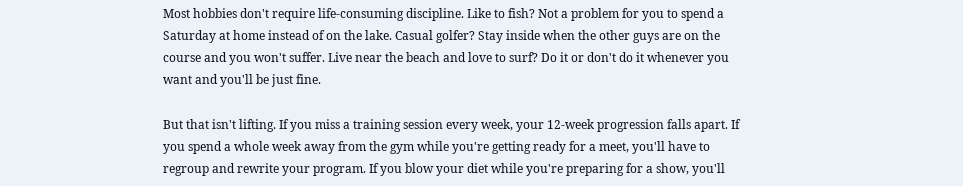Most hobbies don't require life-consuming discipline. Like to fish? Not a problem for you to spend a Saturday at home instead of on the lake. Casual golfer? Stay inside when the other guys are on the course and you won't suffer. Live near the beach and love to surf? Do it or don't do it whenever you want and you'll be just fine.

But that isn't lifting. If you miss a training session every week, your 12-week progression falls apart. If you spend a whole week away from the gym while you're getting ready for a meet, you'll have to regroup and rewrite your program. If you blow your diet while you're preparing for a show, you'll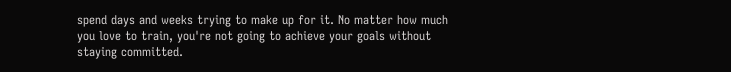spend days and weeks trying to make up for it. No matter how much you love to train, you're not going to achieve your goals without staying committed.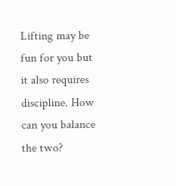Lifting may be fun for you but it also requires discipline. How can you balance the two?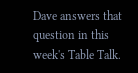Dave answers that question in this week's Table Talk.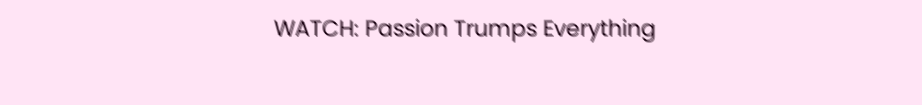WATCH: Passion Trumps Everything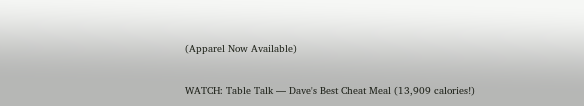(Apparel Now Available)

WATCH: Table Talk — Dave's Best Cheat Meal (13,909 calories!)